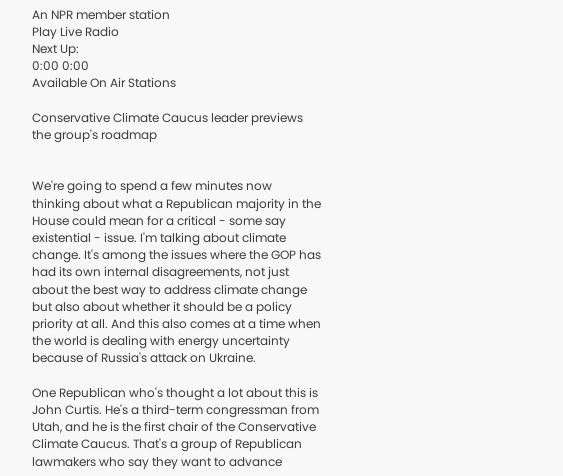An NPR member station
Play Live Radio
Next Up:
0:00 0:00
Available On Air Stations

Conservative Climate Caucus leader previews the group's roadmap


We're going to spend a few minutes now thinking about what a Republican majority in the House could mean for a critical - some say existential - issue. I'm talking about climate change. It's among the issues where the GOP has had its own internal disagreements, not just about the best way to address climate change but also about whether it should be a policy priority at all. And this also comes at a time when the world is dealing with energy uncertainty because of Russia's attack on Ukraine.

One Republican who's thought a lot about this is John Curtis. He's a third-term congressman from Utah, and he is the first chair of the Conservative Climate Caucus. That's a group of Republican lawmakers who say they want to advance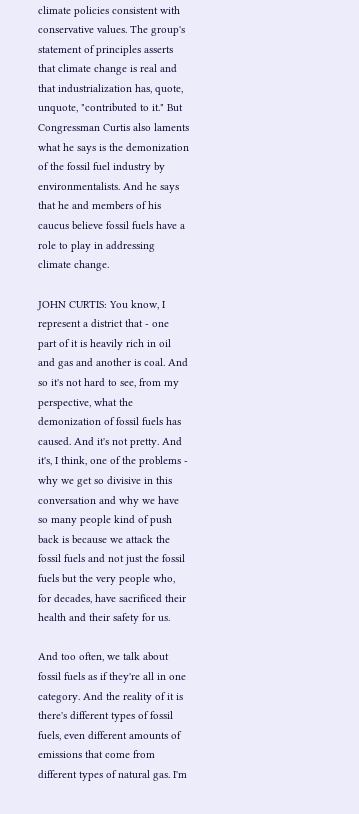climate policies consistent with conservative values. The group's statement of principles asserts that climate change is real and that industrialization has, quote, unquote, "contributed to it." But Congressman Curtis also laments what he says is the demonization of the fossil fuel industry by environmentalists. And he says that he and members of his caucus believe fossil fuels have a role to play in addressing climate change.

JOHN CURTIS: You know, I represent a district that - one part of it is heavily rich in oil and gas and another is coal. And so it's not hard to see, from my perspective, what the demonization of fossil fuels has caused. And it's not pretty. And it's, I think, one of the problems - why we get so divisive in this conversation and why we have so many people kind of push back is because we attack the fossil fuels and not just the fossil fuels but the very people who, for decades, have sacrificed their health and their safety for us.

And too often, we talk about fossil fuels as if they're all in one category. And the reality of it is there's different types of fossil fuels, even different amounts of emissions that come from different types of natural gas. I'm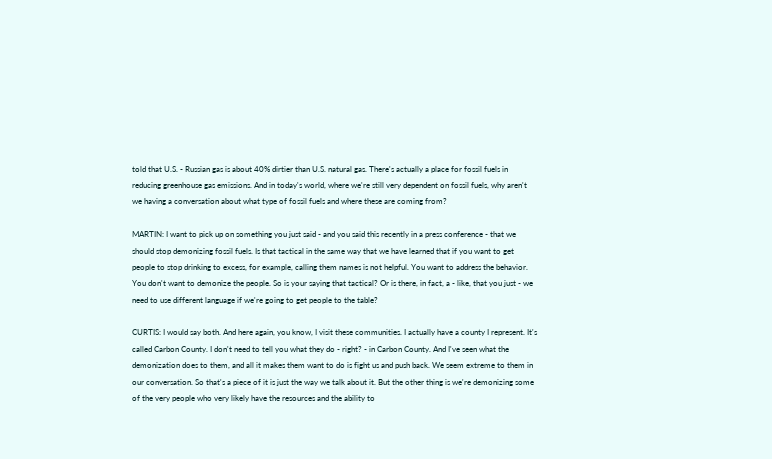told that U.S. - Russian gas is about 40% dirtier than U.S. natural gas. There's actually a place for fossil fuels in reducing greenhouse gas emissions. And in today's world, where we're still very dependent on fossil fuels, why aren't we having a conversation about what type of fossil fuels and where these are coming from?

MARTIN: I want to pick up on something you just said - and you said this recently in a press conference - that we should stop demonizing fossil fuels. Is that tactical in the same way that we have learned that if you want to get people to stop drinking to excess, for example, calling them names is not helpful. You want to address the behavior. You don't want to demonize the people. So is your saying that tactical? Or is there, in fact, a - like, that you just - we need to use different language if we're going to get people to the table?

CURTIS: I would say both. And here again, you know, I visit these communities. I actually have a county I represent. It's called Carbon County. I don't need to tell you what they do - right? - in Carbon County. And I've seen what the demonization does to them, and all it makes them want to do is fight us and push back. We seem extreme to them in our conversation. So that's a piece of it is just the way we talk about it. But the other thing is we're demonizing some of the very people who very likely have the resources and the ability to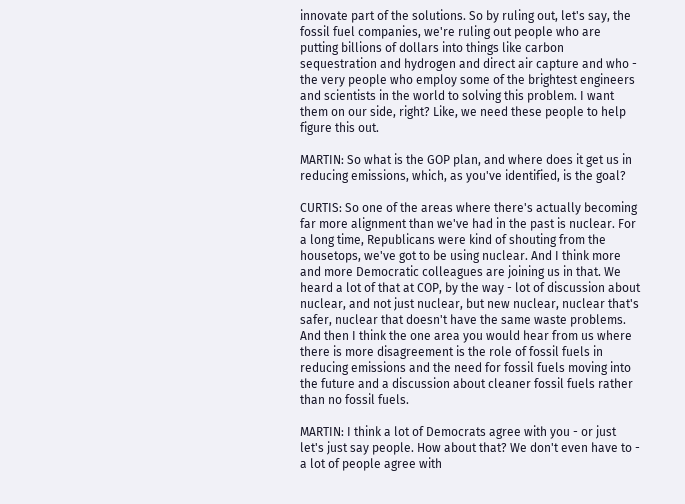innovate part of the solutions. So by ruling out, let's say, the fossil fuel companies, we're ruling out people who are putting billions of dollars into things like carbon sequestration and hydrogen and direct air capture and who - the very people who employ some of the brightest engineers and scientists in the world to solving this problem. I want them on our side, right? Like, we need these people to help figure this out.

MARTIN: So what is the GOP plan, and where does it get us in reducing emissions, which, as you've identified, is the goal?

CURTIS: So one of the areas where there's actually becoming far more alignment than we've had in the past is nuclear. For a long time, Republicans were kind of shouting from the housetops, we've got to be using nuclear. And I think more and more Democratic colleagues are joining us in that. We heard a lot of that at COP, by the way - lot of discussion about nuclear, and not just nuclear, but new nuclear, nuclear that's safer, nuclear that doesn't have the same waste problems. And then I think the one area you would hear from us where there is more disagreement is the role of fossil fuels in reducing emissions and the need for fossil fuels moving into the future and a discussion about cleaner fossil fuels rather than no fossil fuels.

MARTIN: I think a lot of Democrats agree with you - or just let's just say people. How about that? We don't even have to - a lot of people agree with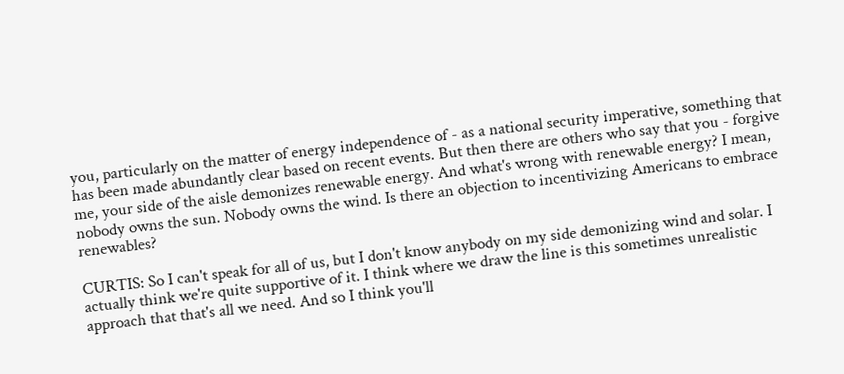you, particularly on the matter of energy independence of - as a national security imperative, something that has been made abundantly clear based on recent events. But then there are others who say that you - forgive me, your side of the aisle demonizes renewable energy. And what's wrong with renewable energy? I mean, nobody owns the sun. Nobody owns the wind. Is there an objection to incentivizing Americans to embrace renewables?

CURTIS: So I can't speak for all of us, but I don't know anybody on my side demonizing wind and solar. I actually think we're quite supportive of it. I think where we draw the line is this sometimes unrealistic approach that that's all we need. And so I think you'll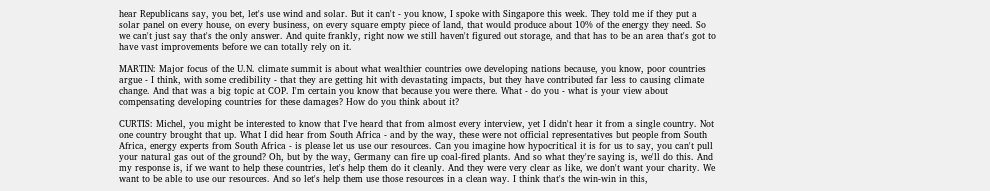hear Republicans say, you bet, let's use wind and solar. But it can't - you know, I spoke with Singapore this week. They told me if they put a solar panel on every house, on every business, on every square empty piece of land, that would produce about 10% of the energy they need. So we can't just say that's the only answer. And quite frankly, right now we still haven't figured out storage, and that has to be an area that's got to have vast improvements before we can totally rely on it.

MARTIN: Major focus of the U.N. climate summit is about what wealthier countries owe developing nations because, you know, poor countries argue - I think, with some credibility - that they are getting hit with devastating impacts, but they have contributed far less to causing climate change. And that was a big topic at COP. I'm certain you know that because you were there. What - do you - what is your view about compensating developing countries for these damages? How do you think about it?

CURTIS: Michel, you might be interested to know that I've heard that from almost every interview, yet I didn't hear it from a single country. Not one country brought that up. What I did hear from South Africa - and by the way, these were not official representatives but people from South Africa, energy experts from South Africa - is please let us use our resources. Can you imagine how hypocritical it is for us to say, you can't pull your natural gas out of the ground? Oh, but by the way, Germany can fire up coal-fired plants. And so what they're saying is, we'll do this. And my response is, if we want to help these countries, let's help them do it cleanly. And they were very clear as like, we don't want your charity. We want to be able to use our resources. And so let's help them use those resources in a clean way. I think that's the win-win in this,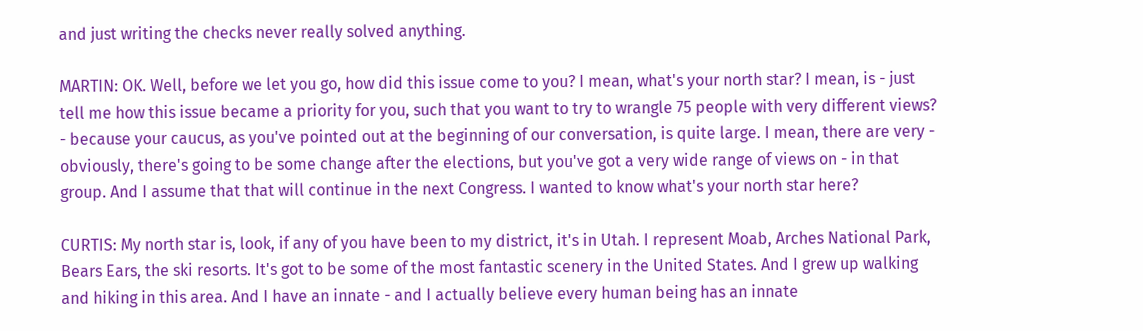and just writing the checks never really solved anything.

MARTIN: OK. Well, before we let you go, how did this issue come to you? I mean, what's your north star? I mean, is - just tell me how this issue became a priority for you, such that you want to try to wrangle 75 people with very different views? - because your caucus, as you've pointed out at the beginning of our conversation, is quite large. I mean, there are very - obviously, there's going to be some change after the elections, but you've got a very wide range of views on - in that group. And I assume that that will continue in the next Congress. I wanted to know what's your north star here?

CURTIS: My north star is, look, if any of you have been to my district, it's in Utah. I represent Moab, Arches National Park, Bears Ears, the ski resorts. It's got to be some of the most fantastic scenery in the United States. And I grew up walking and hiking in this area. And I have an innate - and I actually believe every human being has an innate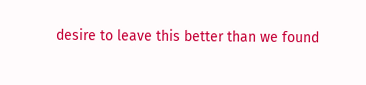desire to leave this better than we found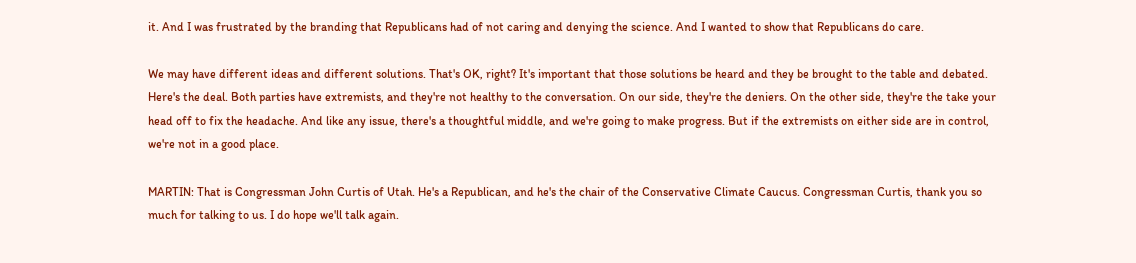it. And I was frustrated by the branding that Republicans had of not caring and denying the science. And I wanted to show that Republicans do care.

We may have different ideas and different solutions. That's OK, right? It's important that those solutions be heard and they be brought to the table and debated. Here's the deal. Both parties have extremists, and they're not healthy to the conversation. On our side, they're the deniers. On the other side, they're the take your head off to fix the headache. And like any issue, there's a thoughtful middle, and we're going to make progress. But if the extremists on either side are in control, we're not in a good place.

MARTIN: That is Congressman John Curtis of Utah. He's a Republican, and he's the chair of the Conservative Climate Caucus. Congressman Curtis, thank you so much for talking to us. I do hope we'll talk again.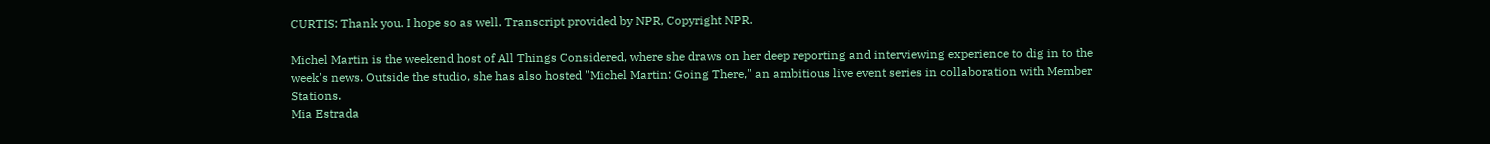CURTIS: Thank you. I hope so as well. Transcript provided by NPR, Copyright NPR.

Michel Martin is the weekend host of All Things Considered, where she draws on her deep reporting and interviewing experience to dig in to the week's news. Outside the studio, she has also hosted "Michel Martin: Going There," an ambitious live event series in collaboration with Member Stations.
Mia Estrada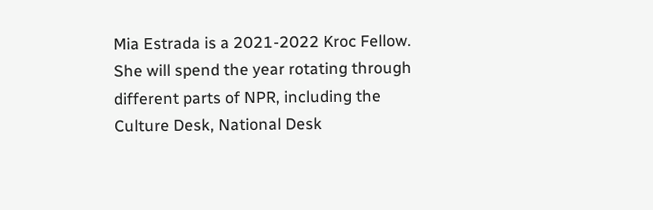Mia Estrada is a 2021-2022 Kroc Fellow. She will spend the year rotating through different parts of NPR, including the Culture Desk, National Desk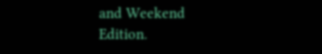and Weekend Edition.